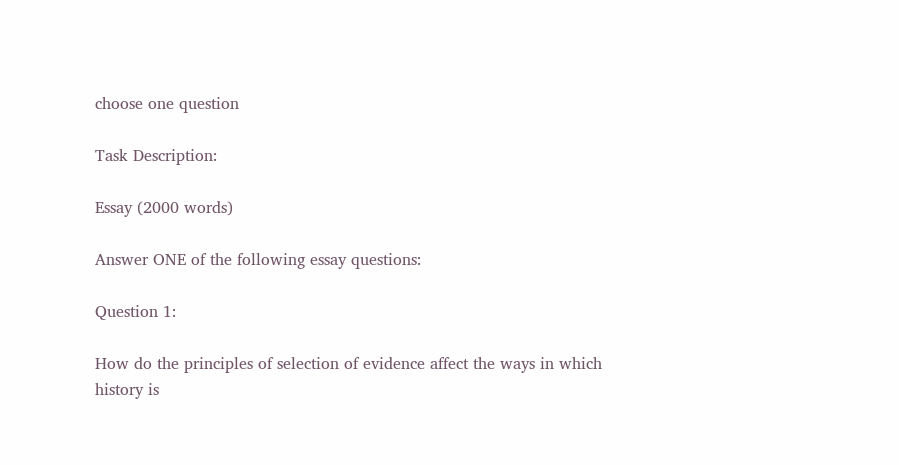choose one question

Task Description:

Essay (2000 words)

Answer ONE of the following essay questions:

Question 1:

How do the principles of selection of evidence affect the ways in which history is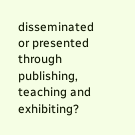disseminated or presented through publishing, teaching and exhibiting?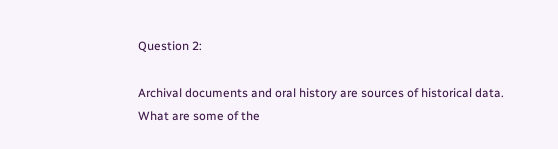Question 2:

Archival documents and oral history are sources of historical data. What are some of the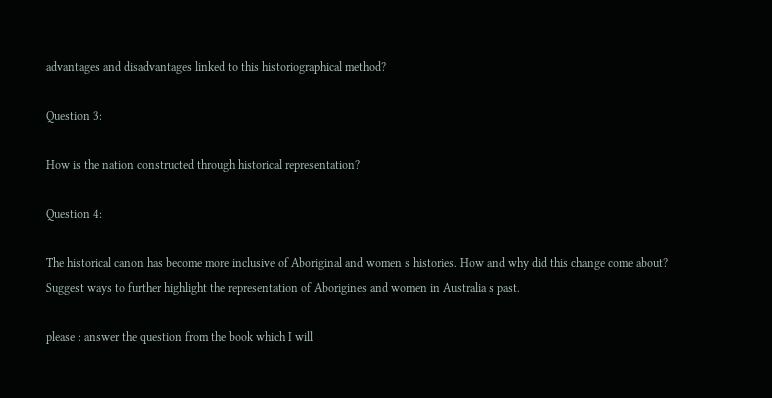advantages and disadvantages linked to this historiographical method?

Question 3:

How is the nation constructed through historical representation?

Question 4:

The historical canon has become more inclusive of Aboriginal and women s histories. How and why did this change come about? Suggest ways to further highlight the representation of Aborigines and women in Australia s past.

please : answer the question from the book which I will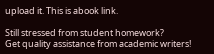upload it. This is abook link.

Still stressed from student homework?
Get quality assistance from academic writers!